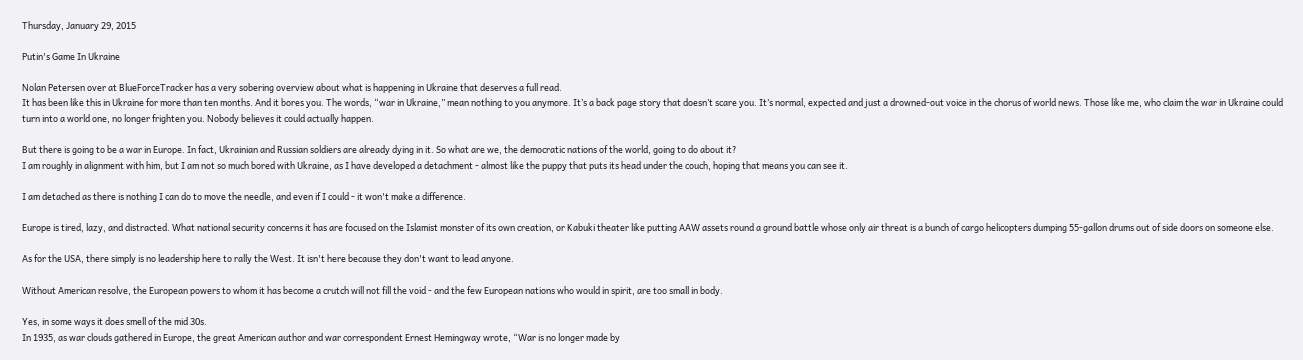Thursday, January 29, 2015

Putin's Game In Ukraine

Nolan Petersen over at BlueForceTracker has a very sobering overview about what is happening in Ukraine that deserves a full read.
It has been like this in Ukraine for more than ten months. And it bores you. The words, “war in Ukraine,” mean nothing to you anymore. It’s a back page story that doesn’t scare you. It’s normal, expected and just a drowned-out voice in the chorus of world news. Those like me, who claim the war in Ukraine could turn into a world one, no longer frighten you. Nobody believes it could actually happen.

But there is going to be a war in Europe. In fact, Ukrainian and Russian soldiers are already dying in it. So what are we, the democratic nations of the world, going to do about it?
I am roughly in alignment with him, but I am not so much bored with Ukraine, as I have developed a detachment - almost like the puppy that puts its head under the couch, hoping that means you can see it.

I am detached as there is nothing I can do to move the needle, and even if I could - it won't make a difference.

Europe is tired, lazy, and distracted. What national security concerns it has are focused on the Islamist monster of its own creation, or Kabuki theater like putting AAW assets round a ground battle whose only air threat is a bunch of cargo helicopters dumping 55-gallon drums out of side doors on someone else.

As for the USA, there simply is no leadership here to rally the West. It isn't here because they don't want to lead anyone.

Without American resolve, the European powers to whom it has become a crutch will not fill the void - and the few European nations who would in spirit, are too small in body.

Yes, in some ways it does smell of the mid 30s.
In 1935, as war clouds gathered in Europe, the great American author and war correspondent Ernest Hemingway wrote, “War is no longer made by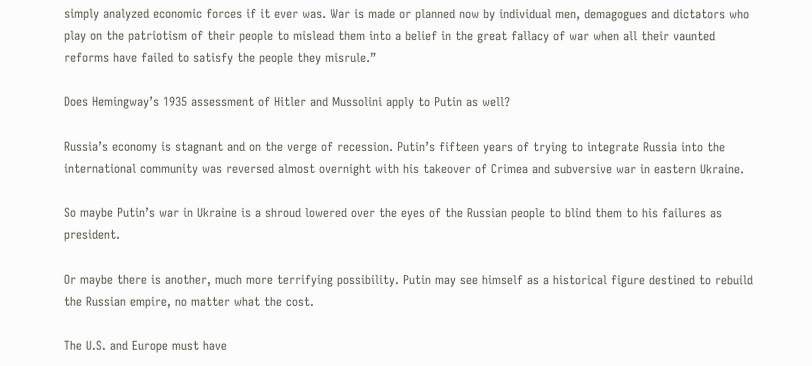simply analyzed economic forces if it ever was. War is made or planned now by individual men, demagogues and dictators who play on the patriotism of their people to mislead them into a belief in the great fallacy of war when all their vaunted reforms have failed to satisfy the people they misrule.”

Does Hemingway’s 1935 assessment of Hitler and Mussolini apply to Putin as well?

Russia’s economy is stagnant and on the verge of recession. Putin’s fifteen years of trying to integrate Russia into the international community was reversed almost overnight with his takeover of Crimea and subversive war in eastern Ukraine.

So maybe Putin’s war in Ukraine is a shroud lowered over the eyes of the Russian people to blind them to his failures as president.

Or maybe there is another, much more terrifying possibility. Putin may see himself as a historical figure destined to rebuild the Russian empire, no matter what the cost.

The U.S. and Europe must have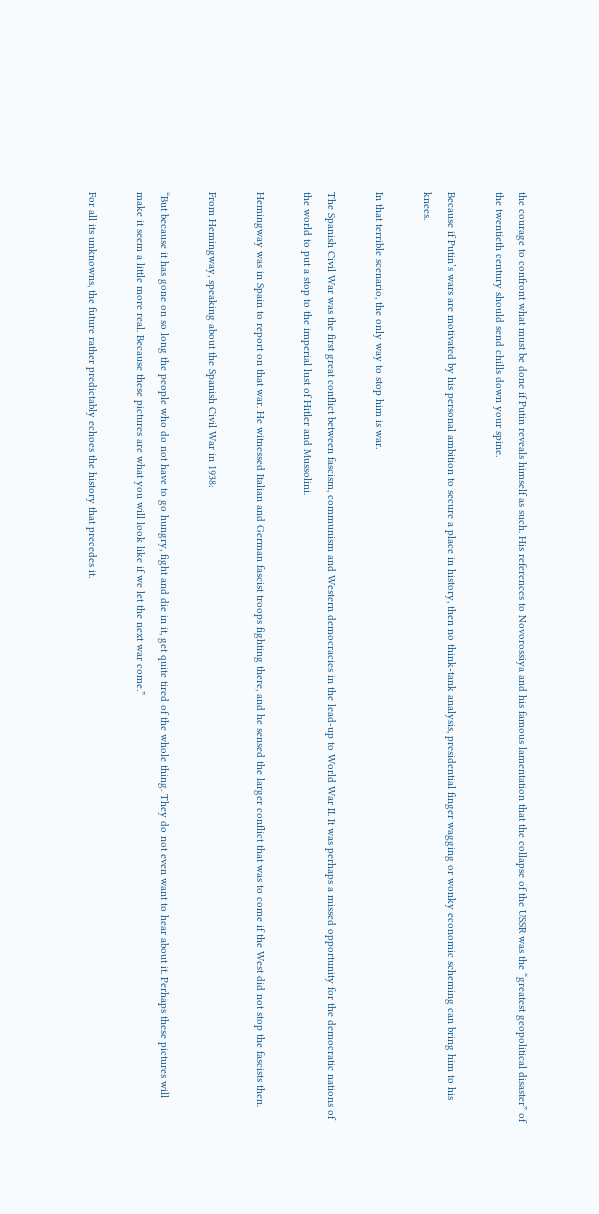the courage to confront what must be done if Putin reveals himself as such. His references to Novorossiya and his famous lamentation that the collapse of the USSR was the “greatest geopolitical disaster” of the twentieth century should send chills down your spine.

Because if Putin’s wars are motivated by his personal ambition to secure a place in history, then no think-tank analysis, presidential finger wagging or wonky economic scheming can bring him to his knees.

In that terrible scenario, the only way to stop him is war.

The Spanish Civil War was the first great conflict between fascism, communism and Western democracies in the lead-up to World War II. It was perhaps a missed opportunity for the democratic nations of the world to put a stop to the imperial lust of Hitler and Mussolini.

Hemingway was in Spain to report on that war. He witnessed Italian and German fascist troops fighting there, and he sensed the larger conflict that was to come if the West did not stop the fascists then.

From Hemingway, speaking about the Spanish Civil War in 1938:

“But because it has gone on so long the people who do not have to go hungry, fight and die in it, get quite tired of the whole thing. They do not even want to hear about it. Perhaps these pictures will make it seem a little more real. Because these pictures are what you will look like if we let the next war come.”

For all its unknowns, the future rather predictably echoes the history that precedes it.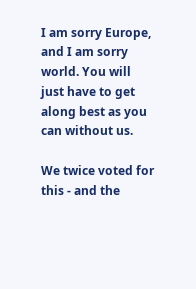I am sorry Europe, and I am sorry world. You will just have to get along best as you can without us.

We twice voted for this - and the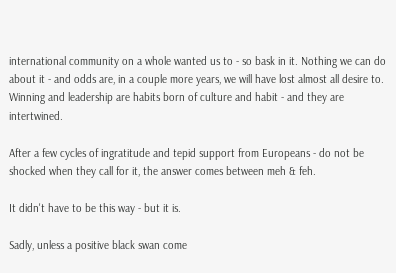international community on a whole wanted us to - so bask in it. Nothing we can do about it - and odds are, in a couple more years, we will have lost almost all desire to. Winning and leadership are habits born of culture and habit - and they are intertwined.

After a few cycles of ingratitude and tepid support from Europeans - do not be shocked when they call for it, the answer comes between meh & feh.

It didn't have to be this way - but it is.

Sadly, unless a positive black swan come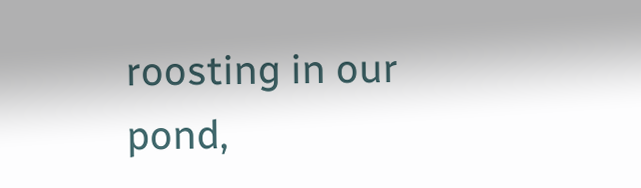roosting in our pond,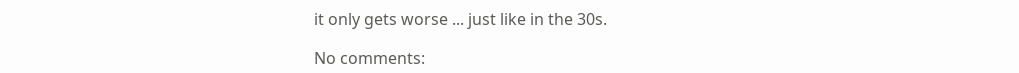it only gets worse ... just like in the 30s.

No comments: